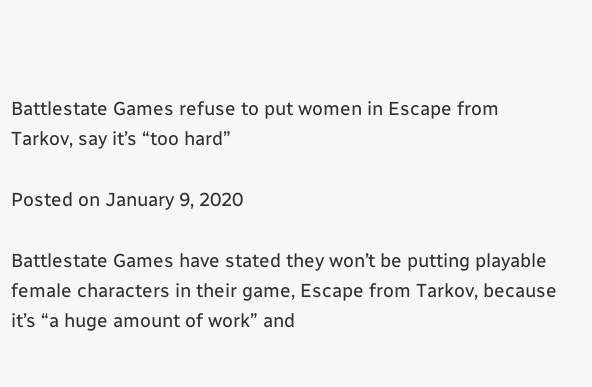Battlestate Games refuse to put women in Escape from Tarkov, say it’s “too hard”

Posted on January 9, 2020

Battlestate Games have stated they won’t be putting playable female characters in their game, Escape from Tarkov, because it’s “a huge amount of work” and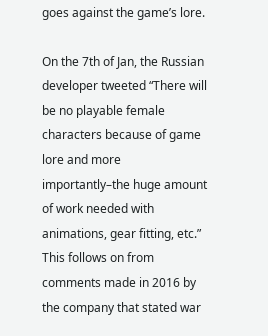goes against the game’s lore.

On the 7th of Jan, the Russian developer tweeted “There will be no playable female characters because of game lore and more importantly–the huge amount of work needed with animations, gear fitting, etc.” This follows on from comments made in 2016 by the company that stated war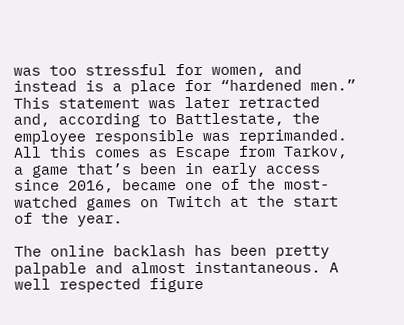was too stressful for women, and instead is a place for “hardened men.” This statement was later retracted and, according to Battlestate, the employee responsible was reprimanded. All this comes as Escape from Tarkov, a game that’s been in early access since 2016, became one of the most-watched games on Twitch at the start of the year.

The online backlash has been pretty palpable and almost instantaneous. A well respected figure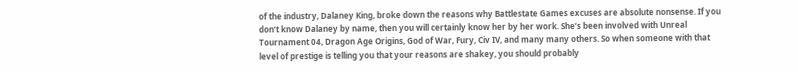of the industry, Dalaney King, broke down the reasons why Battlestate Games excuses are absolute nonsense. If you don’t know Dalaney by name, then you will certainly know her by her work. She’s been involved with Unreal Tournament 04, Dragon Age Origins, God of War, Fury, Civ IV, and many many others. So when someone with that level of prestige is telling you that your reasons are shakey, you should probably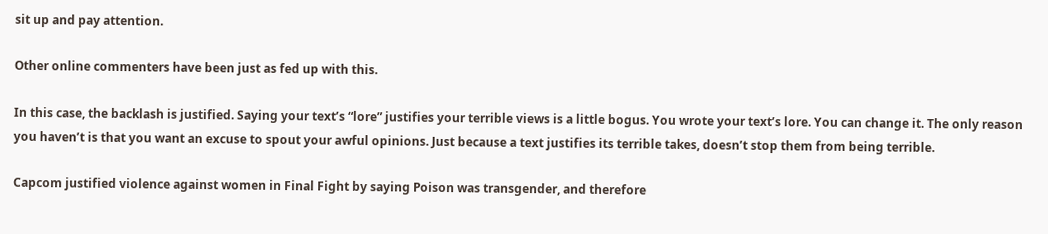sit up and pay attention.

Other online commenters have been just as fed up with this.

In this case, the backlash is justified. Saying your text’s “lore” justifies your terrible views is a little bogus. You wrote your text’s lore. You can change it. The only reason you haven’t is that you want an excuse to spout your awful opinions. Just because a text justifies its terrible takes, doesn’t stop them from being terrible.

Capcom justified violence against women in Final Fight by saying Poison was transgender, and therefore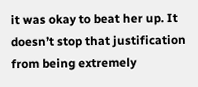it was okay to beat her up. It doesn’t stop that justification from being extremely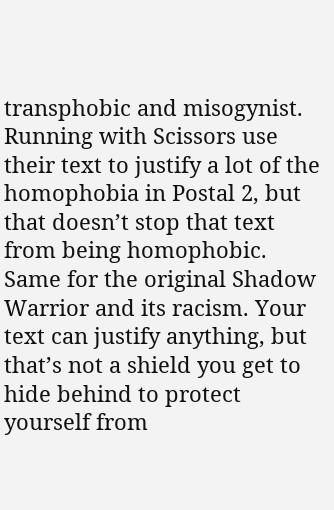transphobic and misogynist. Running with Scissors use their text to justify a lot of the homophobia in Postal 2, but that doesn’t stop that text from being homophobic. Same for the original Shadow Warrior and its racism. Your text can justify anything, but that’s not a shield you get to hide behind to protect yourself from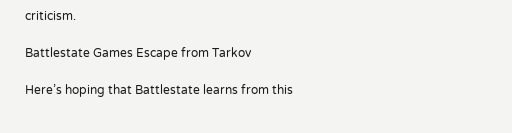criticism.

Battlestate Games Escape from Tarkov

Here’s hoping that Battlestate learns from this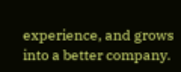experience, and grows into a better company.